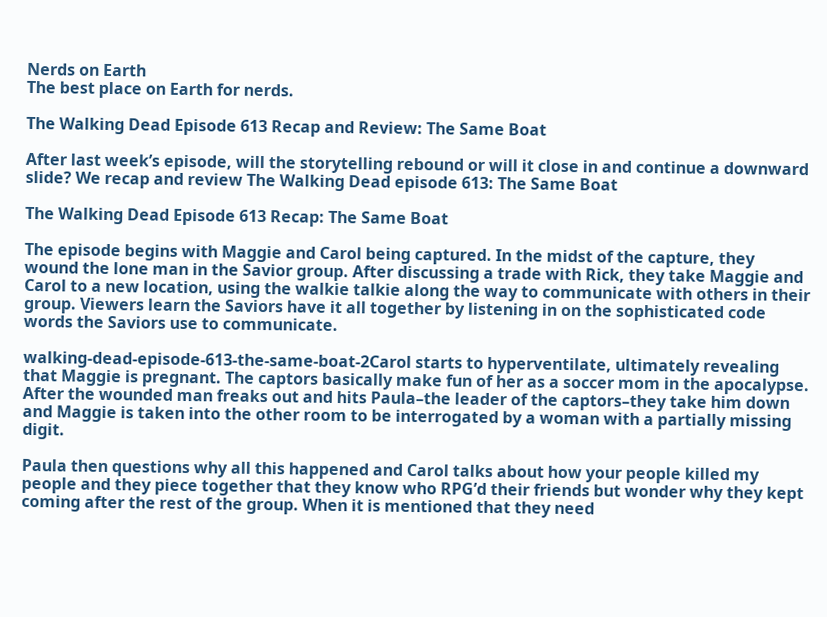Nerds on Earth
The best place on Earth for nerds.

The Walking Dead Episode 613 Recap and Review: The Same Boat

After last week’s episode, will the storytelling rebound or will it close in and continue a downward slide? We recap and review The Walking Dead episode 613: The Same Boat

The Walking Dead Episode 613 Recap: The Same Boat

The episode begins with Maggie and Carol being captured. In the midst of the capture, they wound the lone man in the Savior group. After discussing a trade with Rick, they take Maggie and Carol to a new location, using the walkie talkie along the way to communicate with others in their group. Viewers learn the Saviors have it all together by listening in on the sophisticated code words the Saviors use to communicate.

walking-dead-episode-613-the-same-boat-2Carol starts to hyperventilate, ultimately revealing that Maggie is pregnant. The captors basically make fun of her as a soccer mom in the apocalypse. After the wounded man freaks out and hits Paula–the leader of the captors–they take him down and Maggie is taken into the other room to be interrogated by a woman with a partially missing digit.

Paula then questions why all this happened and Carol talks about how your people killed my people and they piece together that they know who RPG’d their friends but wonder why they kept coming after the rest of the group. When it is mentioned that they need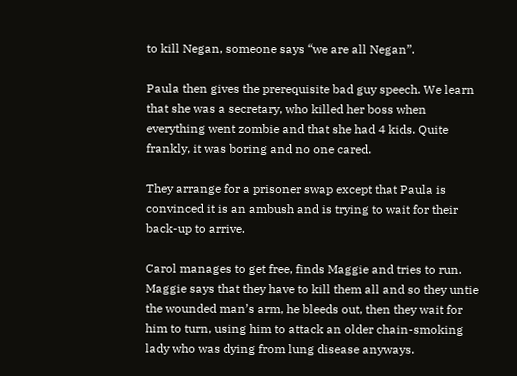to kill Negan, someone says “we are all Negan”.

Paula then gives the prerequisite bad guy speech. We learn that she was a secretary, who killed her boss when everything went zombie and that she had 4 kids. Quite frankly, it was boring and no one cared.

They arrange for a prisoner swap except that Paula is convinced it is an ambush and is trying to wait for their back-up to arrive.

Carol manages to get free, finds Maggie and tries to run. Maggie says that they have to kill them all and so they untie the wounded man’s arm, he bleeds out, then they wait for him to turn, using him to attack an older chain-smoking lady who was dying from lung disease anyways.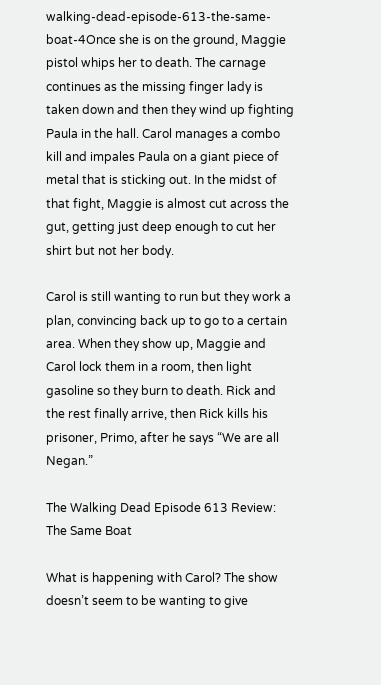walking-dead-episode-613-the-same-boat-4Once she is on the ground, Maggie pistol whips her to death. The carnage continues as the missing finger lady is taken down and then they wind up fighting Paula in the hall. Carol manages a combo kill and impales Paula on a giant piece of metal that is sticking out. In the midst of that fight, Maggie is almost cut across the gut, getting just deep enough to cut her shirt but not her body.

Carol is still wanting to run but they work a plan, convincing back up to go to a certain area. When they show up, Maggie and Carol lock them in a room, then light gasoline so they burn to death. Rick and the rest finally arrive, then Rick kills his prisoner, Primo, after he says “We are all Negan.”

The Walking Dead Episode 613 Review: The Same Boat

What is happening with Carol? The show doesn’t seem to be wanting to give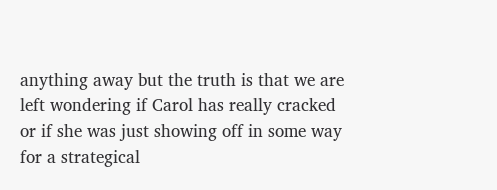anything away but the truth is that we are left wondering if Carol has really cracked or if she was just showing off in some way for a strategical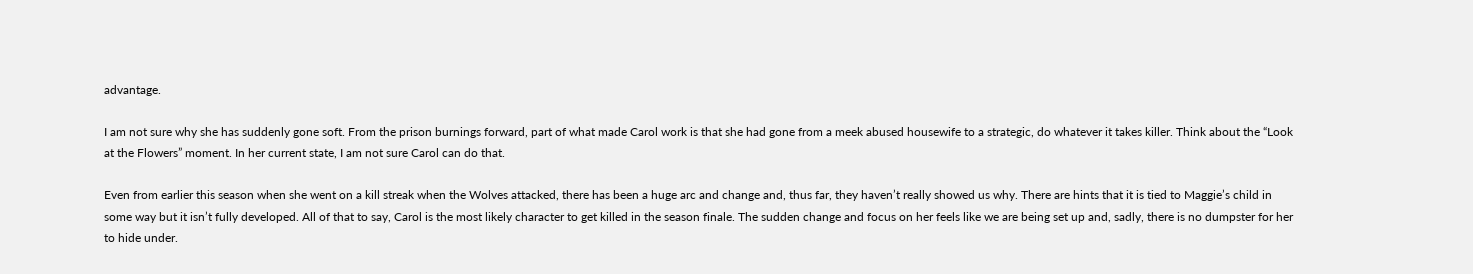advantage.

I am not sure why she has suddenly gone soft. From the prison burnings forward, part of what made Carol work is that she had gone from a meek abused housewife to a strategic, do whatever it takes killer. Think about the “Look at the Flowers” moment. In her current state, I am not sure Carol can do that.

Even from earlier this season when she went on a kill streak when the Wolves attacked, there has been a huge arc and change and, thus far, they haven’t really showed us why. There are hints that it is tied to Maggie’s child in some way but it isn’t fully developed. All of that to say, Carol is the most likely character to get killed in the season finale. The sudden change and focus on her feels like we are being set up and, sadly, there is no dumpster for her to hide under.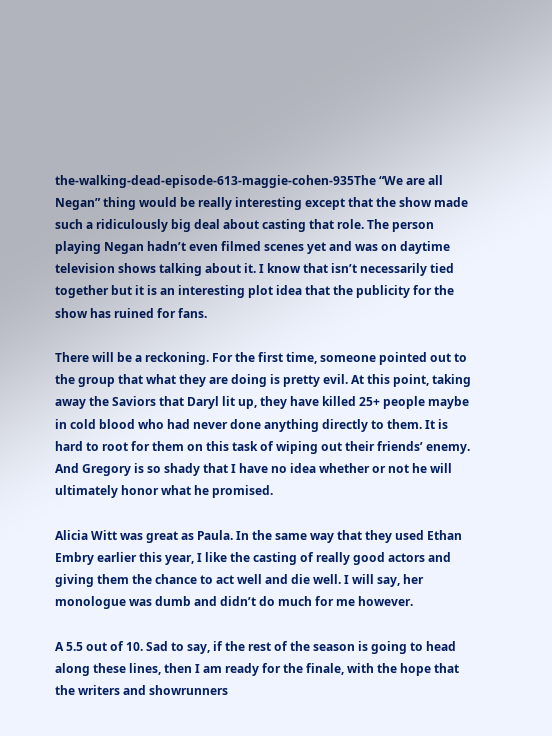the-walking-dead-episode-613-maggie-cohen-935The “We are all Negan” thing would be really interesting except that the show made such a ridiculously big deal about casting that role. The person playing Negan hadn’t even filmed scenes yet and was on daytime television shows talking about it. I know that isn’t necessarily tied together but it is an interesting plot idea that the publicity for the show has ruined for fans.

There will be a reckoning. For the first time, someone pointed out to the group that what they are doing is pretty evil. At this point, taking away the Saviors that Daryl lit up, they have killed 25+ people maybe in cold blood who had never done anything directly to them. It is hard to root for them on this task of wiping out their friends’ enemy. And Gregory is so shady that I have no idea whether or not he will ultimately honor what he promised.

Alicia Witt was great as Paula. In the same way that they used Ethan Embry earlier this year, I like the casting of really good actors and giving them the chance to act well and die well. I will say, her monologue was dumb and didn’t do much for me however.

A 5.5 out of 10. Sad to say, if the rest of the season is going to head along these lines, then I am ready for the finale, with the hope that the writers and showrunners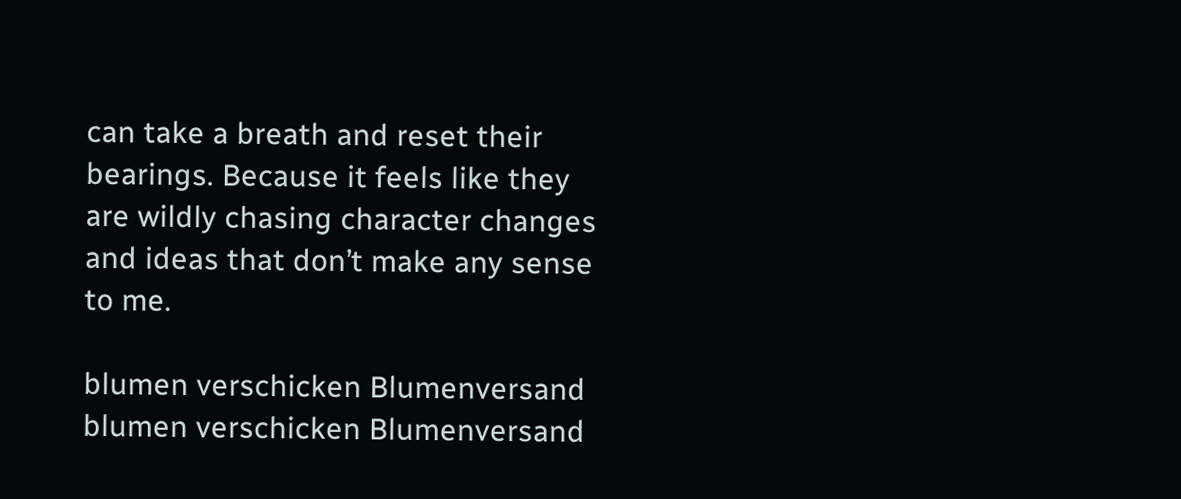can take a breath and reset their bearings. Because it feels like they are wildly chasing character changes and ideas that don’t make any sense to me.

blumen verschicken Blumenversand
blumen verschicken Blumenversand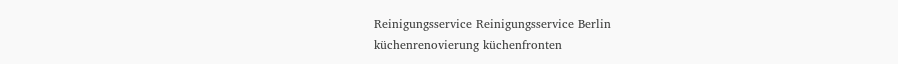Reinigungsservice Reinigungsservice Berlin
küchenrenovierung küchenfronten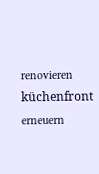renovieren küchenfront erneuern